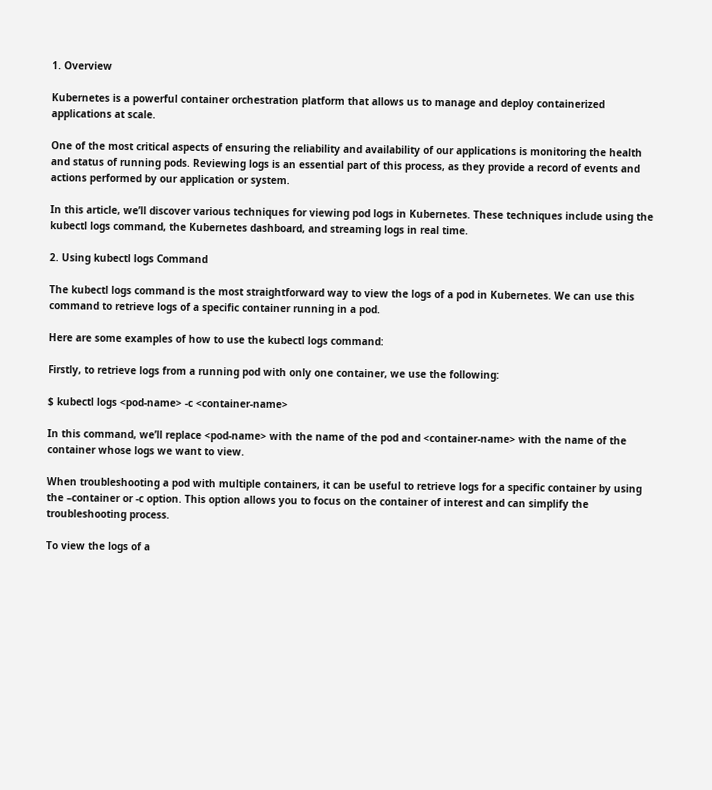1. Overview

Kubernetes is a powerful container orchestration platform that allows us to manage and deploy containerized applications at scale.

One of the most critical aspects of ensuring the reliability and availability of our applications is monitoring the health and status of running pods. Reviewing logs is an essential part of this process, as they provide a record of events and actions performed by our application or system.

In this article, we’ll discover various techniques for viewing pod logs in Kubernetes. These techniques include using the kubectl logs command, the Kubernetes dashboard, and streaming logs in real time.

2. Using kubectl logs Command

The kubectl logs command is the most straightforward way to view the logs of a pod in Kubernetes. We can use this command to retrieve logs of a specific container running in a pod.

Here are some examples of how to use the kubectl logs command:

Firstly, to retrieve logs from a running pod with only one container, we use the following:

$ kubectl logs <pod-name> -c <container-name>

In this command, we’ll replace <pod-name> with the name of the pod and <container-name> with the name of the container whose logs we want to view.

When troubleshooting a pod with multiple containers, it can be useful to retrieve logs for a specific container by using the –container or -c option. This option allows you to focus on the container of interest and can simplify the troubleshooting process.

To view the logs of a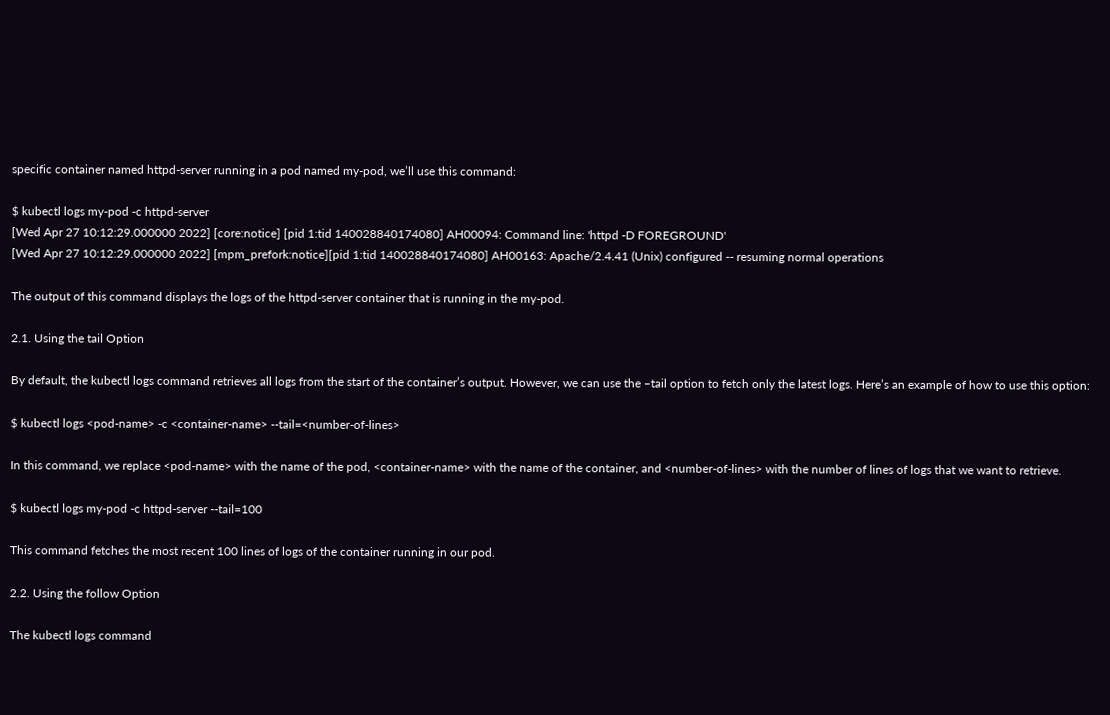specific container named httpd-server running in a pod named my-pod, we’ll use this command:

$ kubectl logs my-pod -c httpd-server
[Wed Apr 27 10:12:29.000000 2022] [core:notice] [pid 1:tid 140028840174080] AH00094: Command line: 'httpd -D FOREGROUND'
[Wed Apr 27 10:12:29.000000 2022] [mpm_prefork:notice][pid 1:tid 140028840174080] AH00163: Apache/2.4.41 (Unix) configured -- resuming normal operations

The output of this command displays the logs of the httpd-server container that is running in the my-pod.

2.1. Using the tail Option

By default, the kubectl logs command retrieves all logs from the start of the container’s output. However, we can use the –tail option to fetch only the latest logs. Here’s an example of how to use this option:

$ kubectl logs <pod-name> -c <container-name> --tail=<number-of-lines>

In this command, we replace <pod-name> with the name of the pod, <container-name> with the name of the container, and <number-of-lines> with the number of lines of logs that we want to retrieve.

$ kubectl logs my-pod -c httpd-server --tail=100

This command fetches the most recent 100 lines of logs of the container running in our pod.

2.2. Using the follow Option

The kubectl logs command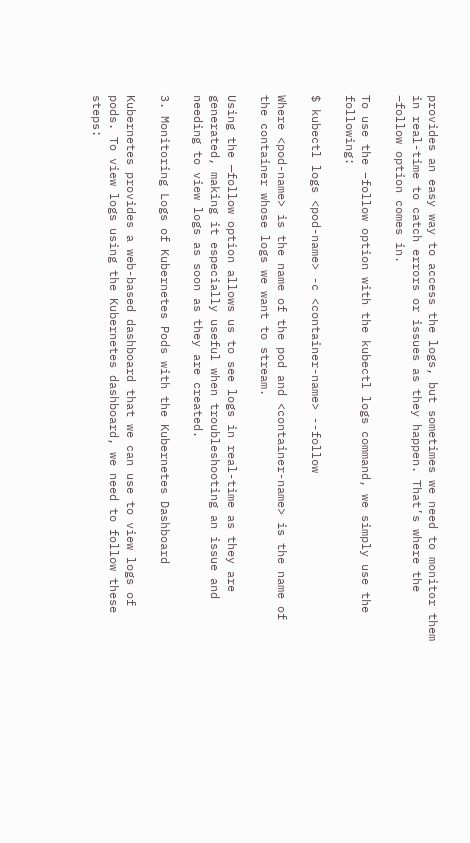provides an easy way to access the logs, but sometimes we need to monitor them in real-time to catch errors or issues as they happen. That’s where the –follow option comes in.

To use the –follow option with the kubectl logs command, we simply use the following:

$ kubectl logs <pod-name> -c <container-name> --follow

Where <pod-name> is the name of the pod and <container-name> is the name of the container whose logs we want to stream.

Using the —follow option allows us to see logs in real-time as they are generated, making it especially useful when troubleshooting an issue and needing to view logs as soon as they are created.

3. Monitoring Logs of Kubernetes Pods with the Kubernetes Dashboard

Kubernetes provides a web-based dashboard that we can use to view logs of pods. To view logs using the Kubernetes dashboard, we need to follow these steps: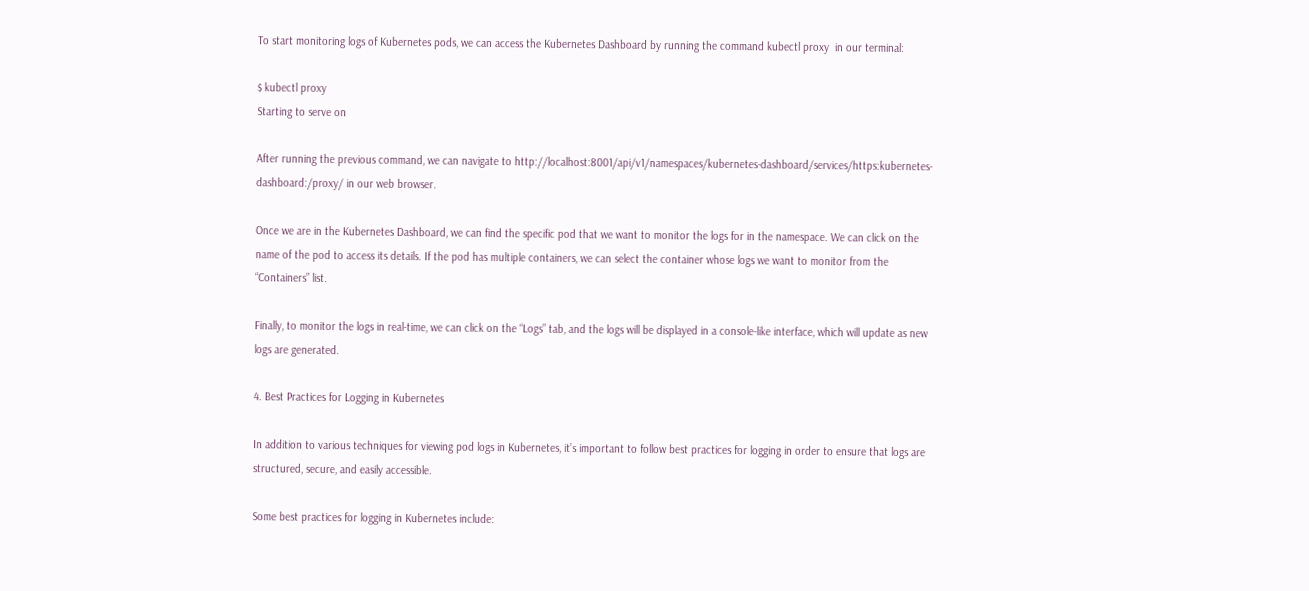To start monitoring logs of Kubernetes pods, we can access the Kubernetes Dashboard by running the command kubectl proxy  in our terminal:

$ kubectl proxy
Starting to serve on

After running the previous command, we can navigate to http://localhost:8001/api/v1/namespaces/kubernetes-dashboard/services/https:kubernetes-dashboard:/proxy/ in our web browser.

Once we are in the Kubernetes Dashboard, we can find the specific pod that we want to monitor the logs for in the namespace. We can click on the name of the pod to access its details. If the pod has multiple containers, we can select the container whose logs we want to monitor from the “Containers” list.

Finally, to monitor the logs in real-time, we can click on the “Logs” tab, and the logs will be displayed in a console-like interface, which will update as new logs are generated.

4. Best Practices for Logging in Kubernetes

In addition to various techniques for viewing pod logs in Kubernetes, it’s important to follow best practices for logging in order to ensure that logs are structured, secure, and easily accessible.

Some best practices for logging in Kubernetes include: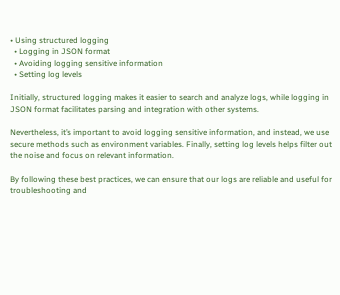• Using structured logging
  • Logging in JSON format
  • Avoiding logging sensitive information
  • Setting log levels

Initially, structured logging makes it easier to search and analyze logs, while logging in JSON format facilitates parsing and integration with other systems.

Nevertheless, it’s important to avoid logging sensitive information, and instead, we use secure methods such as environment variables. Finally, setting log levels helps filter out the noise and focus on relevant information.

By following these best practices, we can ensure that our logs are reliable and useful for troubleshooting and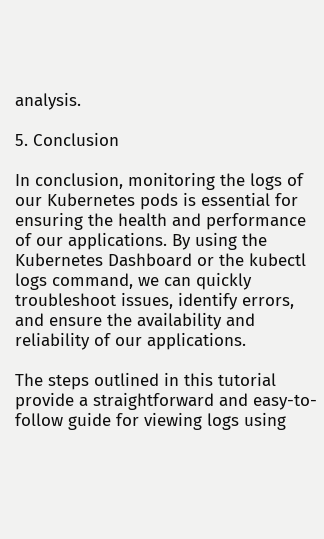analysis.

5. Conclusion

In conclusion, monitoring the logs of our Kubernetes pods is essential for ensuring the health and performance of our applications. By using the Kubernetes Dashboard or the kubectl logs command, we can quickly troubleshoot issues, identify errors, and ensure the availability and reliability of our applications.

The steps outlined in this tutorial provide a straightforward and easy-to-follow guide for viewing logs using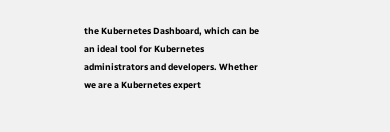the Kubernetes Dashboard, which can be an ideal tool for Kubernetes administrators and developers. Whether we are a Kubernetes expert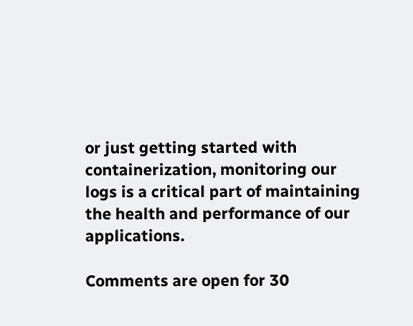or just getting started with containerization, monitoring our logs is a critical part of maintaining the health and performance of our applications.

Comments are open for 30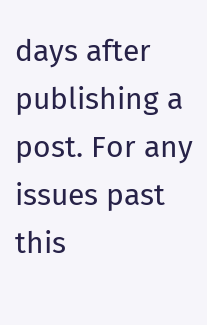days after publishing a post. For any issues past this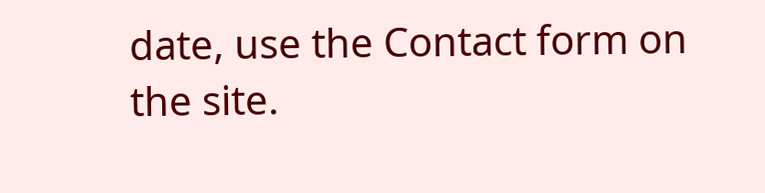date, use the Contact form on the site.